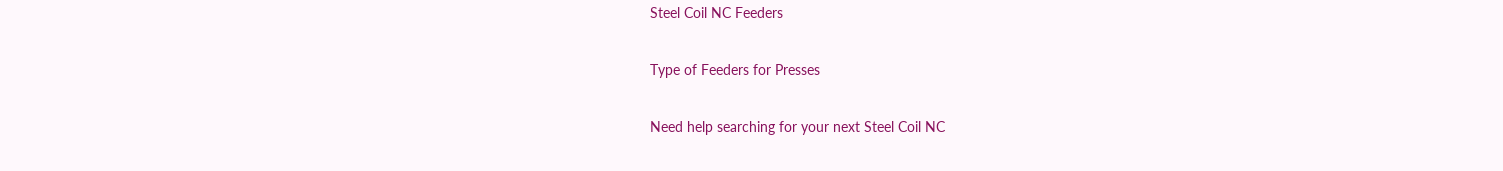Steel Coil NC Feeders

Type of Feeders for Presses

Need help searching for your next Steel Coil NC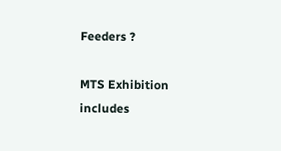Feeders ?

MTS Exhibition includes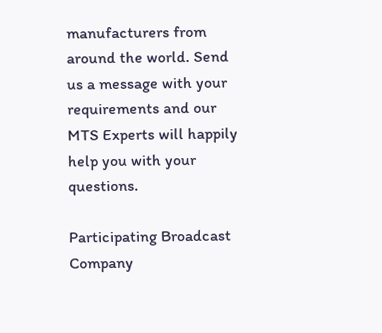manufacturers from around the world. Send us a message with your requirements and our MTS Experts will happily help you with your questions.

Participating Broadcast Company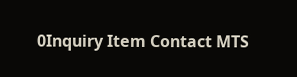0Inquiry Item Contact MTS